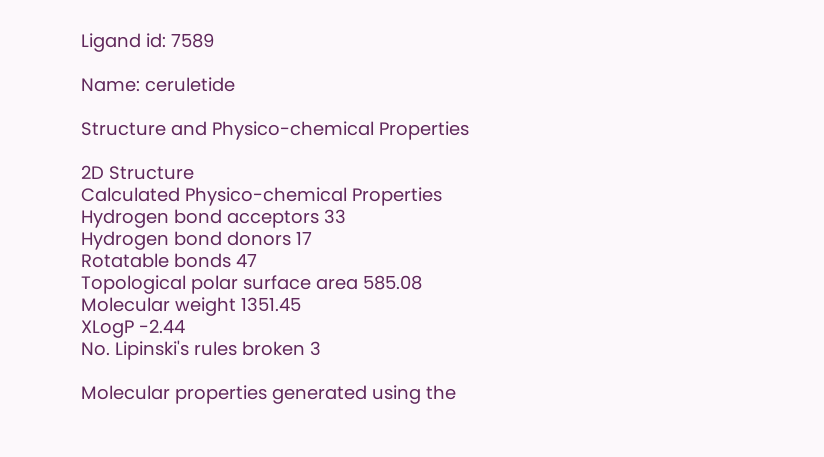Ligand id: 7589

Name: ceruletide

Structure and Physico-chemical Properties

2D Structure
Calculated Physico-chemical Properties
Hydrogen bond acceptors 33
Hydrogen bond donors 17
Rotatable bonds 47
Topological polar surface area 585.08
Molecular weight 1351.45
XLogP -2.44
No. Lipinski's rules broken 3

Molecular properties generated using the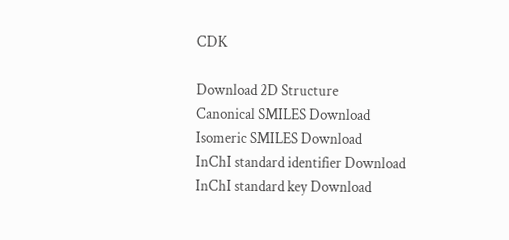CDK

Download 2D Structure
Canonical SMILES Download
Isomeric SMILES Download
InChI standard identifier Download
InChI standard key Download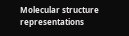Molecular structure representations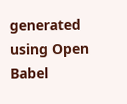generated using Open Babel